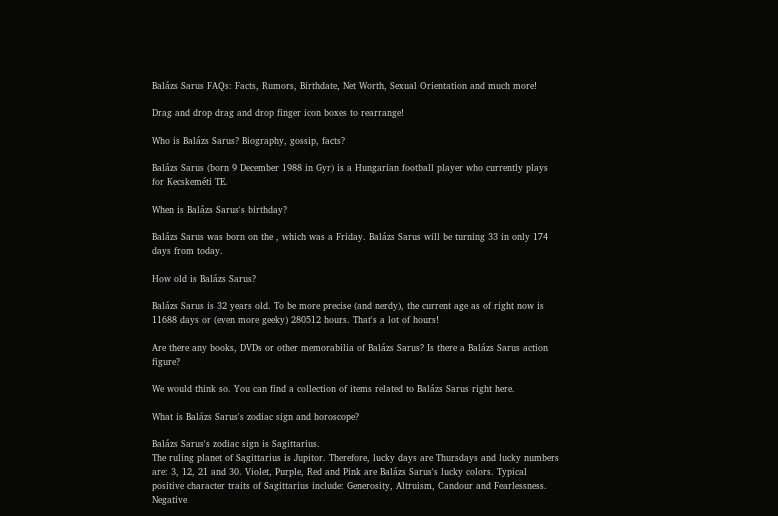Balázs Sarus FAQs: Facts, Rumors, Birthdate, Net Worth, Sexual Orientation and much more!

Drag and drop drag and drop finger icon boxes to rearrange!

Who is Balázs Sarus? Biography, gossip, facts?

Balázs Sarus (born 9 December 1988 in Gyr) is a Hungarian football player who currently plays for Kecskeméti TE.

When is Balázs Sarus's birthday?

Balázs Sarus was born on the , which was a Friday. Balázs Sarus will be turning 33 in only 174 days from today.

How old is Balázs Sarus?

Balázs Sarus is 32 years old. To be more precise (and nerdy), the current age as of right now is 11688 days or (even more geeky) 280512 hours. That's a lot of hours!

Are there any books, DVDs or other memorabilia of Balázs Sarus? Is there a Balázs Sarus action figure?

We would think so. You can find a collection of items related to Balázs Sarus right here.

What is Balázs Sarus's zodiac sign and horoscope?

Balázs Sarus's zodiac sign is Sagittarius.
The ruling planet of Sagittarius is Jupitor. Therefore, lucky days are Thursdays and lucky numbers are: 3, 12, 21 and 30. Violet, Purple, Red and Pink are Balázs Sarus's lucky colors. Typical positive character traits of Sagittarius include: Generosity, Altruism, Candour and Fearlessness. Negative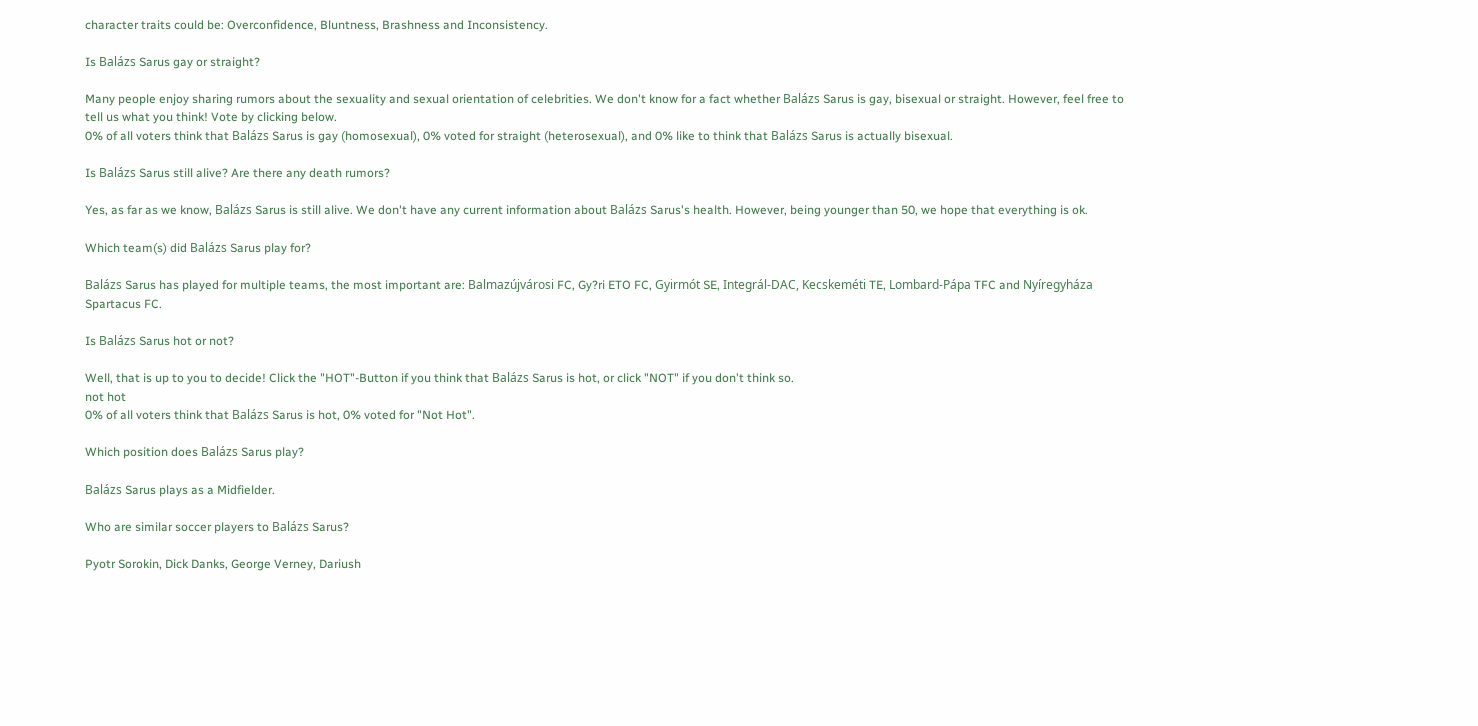character traits could be: Overconfidence, Bluntness, Brashness and Inconsistency.

Is Balázs Sarus gay or straight?

Many people enjoy sharing rumors about the sexuality and sexual orientation of celebrities. We don't know for a fact whether Balázs Sarus is gay, bisexual or straight. However, feel free to tell us what you think! Vote by clicking below.
0% of all voters think that Balázs Sarus is gay (homosexual), 0% voted for straight (heterosexual), and 0% like to think that Balázs Sarus is actually bisexual.

Is Balázs Sarus still alive? Are there any death rumors?

Yes, as far as we know, Balázs Sarus is still alive. We don't have any current information about Balázs Sarus's health. However, being younger than 50, we hope that everything is ok.

Which team(s) did Balázs Sarus play for?

Balázs Sarus has played for multiple teams, the most important are: Balmazújvárosi FC, Gy?ri ETO FC, Gyirmót SE, Integrál-DAC, Kecskeméti TE, Lombard-Pápa TFC and Nyíregyháza Spartacus FC.

Is Balázs Sarus hot or not?

Well, that is up to you to decide! Click the "HOT"-Button if you think that Balázs Sarus is hot, or click "NOT" if you don't think so.
not hot
0% of all voters think that Balázs Sarus is hot, 0% voted for "Not Hot".

Which position does Balázs Sarus play?

Balázs Sarus plays as a Midfielder.

Who are similar soccer players to Balázs Sarus?

Pyotr Sorokin, Dick Danks, George Verney, Dariush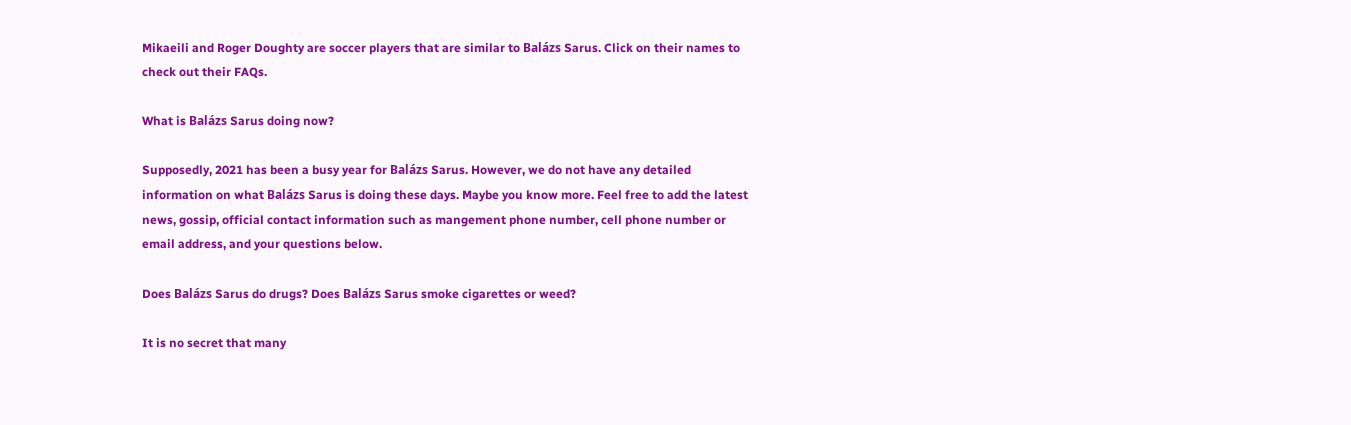Mikaeili and Roger Doughty are soccer players that are similar to Balázs Sarus. Click on their names to check out their FAQs.

What is Balázs Sarus doing now?

Supposedly, 2021 has been a busy year for Balázs Sarus. However, we do not have any detailed information on what Balázs Sarus is doing these days. Maybe you know more. Feel free to add the latest news, gossip, official contact information such as mangement phone number, cell phone number or email address, and your questions below.

Does Balázs Sarus do drugs? Does Balázs Sarus smoke cigarettes or weed?

It is no secret that many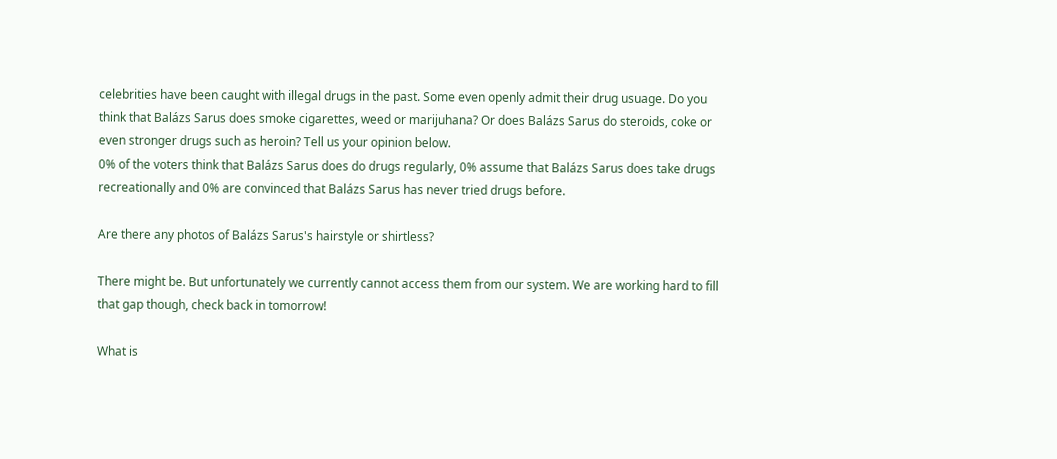celebrities have been caught with illegal drugs in the past. Some even openly admit their drug usuage. Do you think that Balázs Sarus does smoke cigarettes, weed or marijuhana? Or does Balázs Sarus do steroids, coke or even stronger drugs such as heroin? Tell us your opinion below.
0% of the voters think that Balázs Sarus does do drugs regularly, 0% assume that Balázs Sarus does take drugs recreationally and 0% are convinced that Balázs Sarus has never tried drugs before.

Are there any photos of Balázs Sarus's hairstyle or shirtless?

There might be. But unfortunately we currently cannot access them from our system. We are working hard to fill that gap though, check back in tomorrow!

What is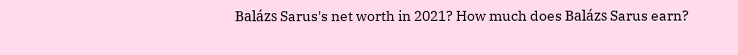Balázs Sarus's net worth in 2021? How much does Balázs Sarus earn?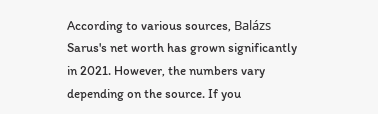According to various sources, Balázs Sarus's net worth has grown significantly in 2021. However, the numbers vary depending on the source. If you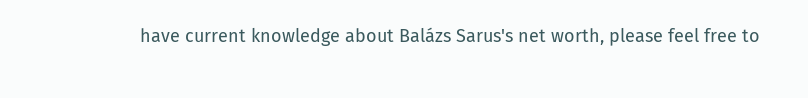have current knowledge about Balázs Sarus's net worth, please feel free to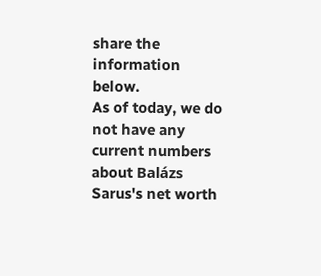share the information below.
As of today, we do not have any current numbers about Balázs Sarus's net worth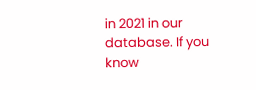in 2021 in our database. If you know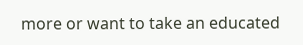more or want to take an educated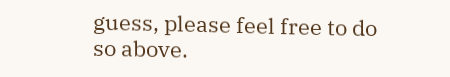guess, please feel free to do so above.